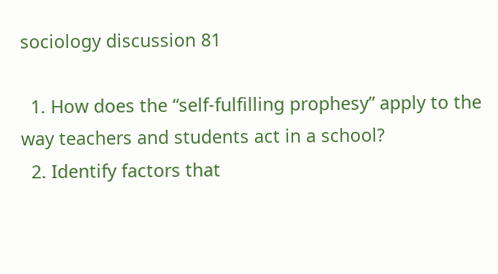sociology discussion 81

  1. How does the “self-fulfilling prophesy” apply to the way teachers and students act in a school?
  2. Identify factors that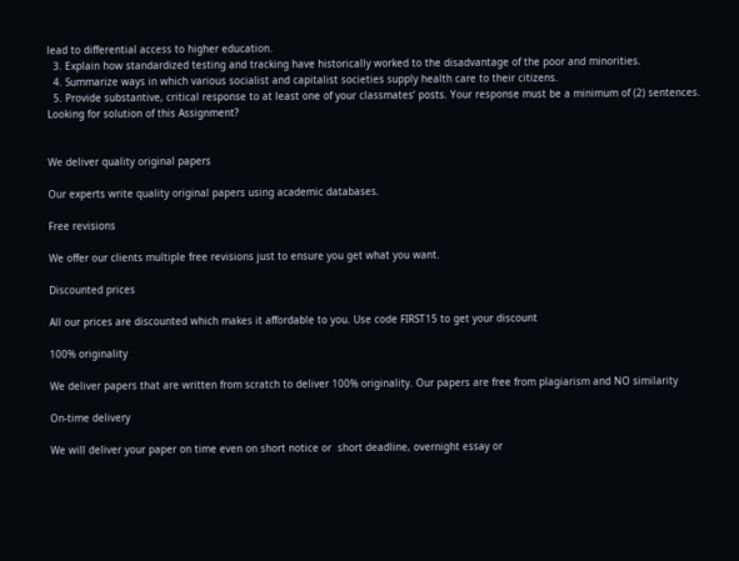lead to differential access to higher education.
  3. Explain how standardized testing and tracking have historically worked to the disadvantage of the poor and minorities.
  4. Summarize ways in which various socialist and capitalist societies supply health care to their citizens.
  5. Provide substantive, critical response to at least one of your classmates’ posts. Your response must be a minimum of (2) sentences.
Looking for solution of this Assignment?


We deliver quality original papers

Our experts write quality original papers using academic databases.

Free revisions

We offer our clients multiple free revisions just to ensure you get what you want.

Discounted prices

All our prices are discounted which makes it affordable to you. Use code FIRST15 to get your discount

100% originality

We deliver papers that are written from scratch to deliver 100% originality. Our papers are free from plagiarism and NO similarity

On-time delivery

We will deliver your paper on time even on short notice or  short deadline, overnight essay or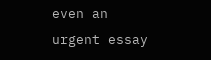even an urgent essay